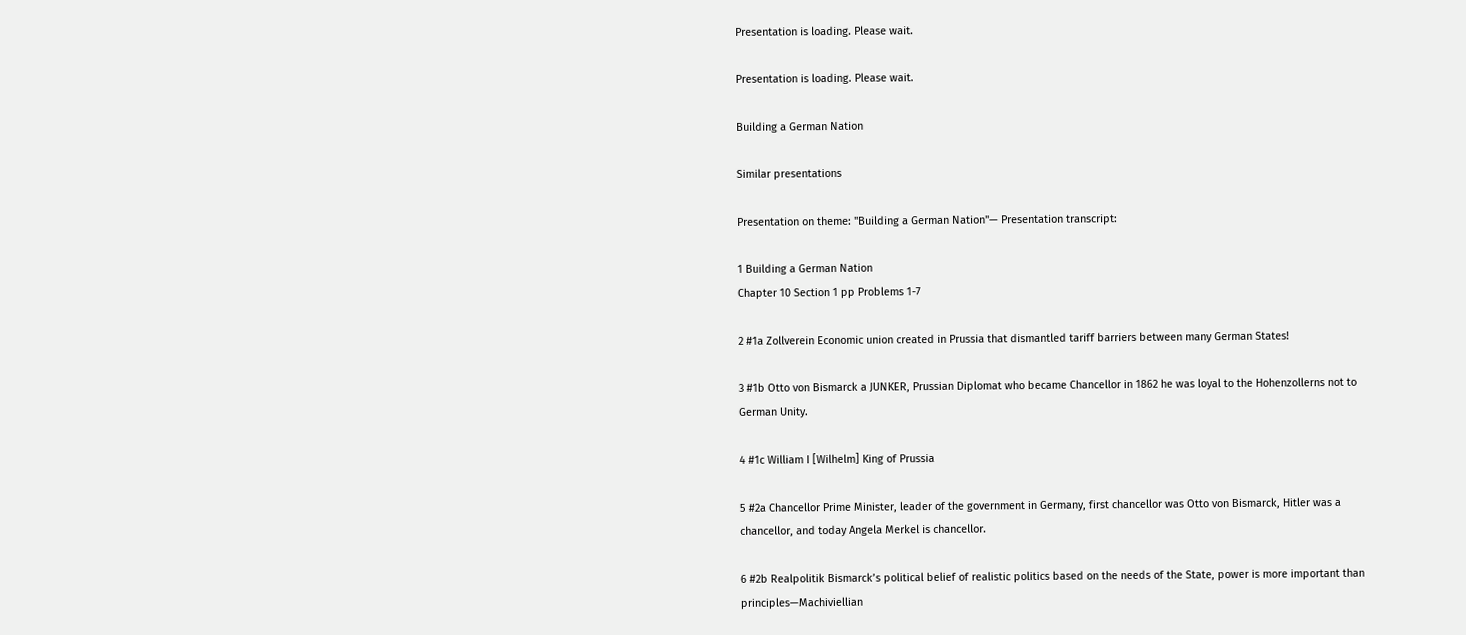Presentation is loading. Please wait.

Presentation is loading. Please wait.

Building a German Nation

Similar presentations

Presentation on theme: "Building a German Nation"— Presentation transcript:

1 Building a German Nation
Chapter 10 Section 1 pp Problems 1-7

2 #1a Zollverein Economic union created in Prussia that dismantled tariff barriers between many German States!

3 #1b Otto von Bismarck a JUNKER, Prussian Diplomat who became Chancellor in 1862 he was loyal to the Hohenzollerns not to German Unity.

4 #1c William I [Wilhelm] King of Prussia

5 #2a Chancellor Prime Minister, leader of the government in Germany, first chancellor was Otto von Bismarck, Hitler was a chancellor, and today Angela Merkel is chancellor.

6 #2b Realpolitik Bismarck’s political belief of realistic politics based on the needs of the State, power is more important than principles—Machiviellian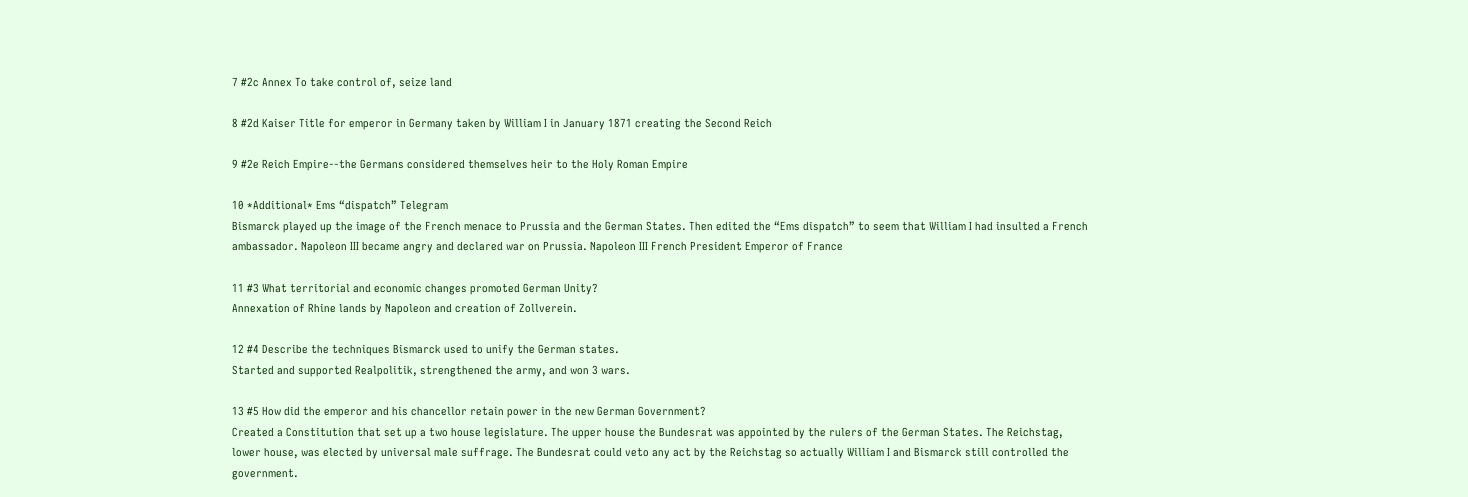7 #2c Annex To take control of, seize land

8 #2d Kaiser Title for emperor in Germany taken by William I in January 1871 creating the Second Reich

9 #2e Reich Empire--the Germans considered themselves heir to the Holy Roman Empire

10 *Additional* Ems “dispatch” Telegram
Bismarck played up the image of the French menace to Prussia and the German States. Then edited the “Ems dispatch” to seem that William I had insulted a French ambassador. Napoleon III became angry and declared war on Prussia. Napoleon III French President Emperor of France

11 #3 What territorial and economic changes promoted German Unity?
Annexation of Rhine lands by Napoleon and creation of Zollverein.

12 #4 Describe the techniques Bismarck used to unify the German states.
Started and supported Realpolitik, strengthened the army, and won 3 wars.

13 #5 How did the emperor and his chancellor retain power in the new German Government?
Created a Constitution that set up a two house legislature. The upper house the Bundesrat was appointed by the rulers of the German States. The Reichstag, lower house, was elected by universal male suffrage. The Bundesrat could veto any act by the Reichstag so actually William I and Bismarck still controlled the government.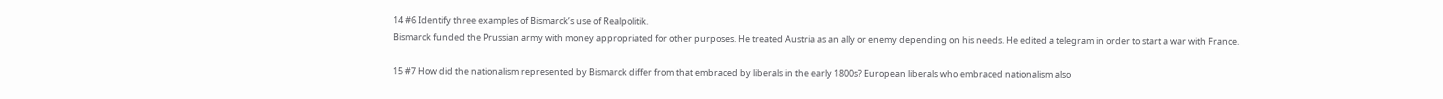14 #6 Identify three examples of Bismarck’s use of Realpolitik.
Bismarck funded the Prussian army with money appropriated for other purposes. He treated Austria as an ally or enemy depending on his needs. He edited a telegram in order to start a war with France.

15 #7 How did the nationalism represented by Bismarck differ from that embraced by liberals in the early 1800s? European liberals who embraced nationalism also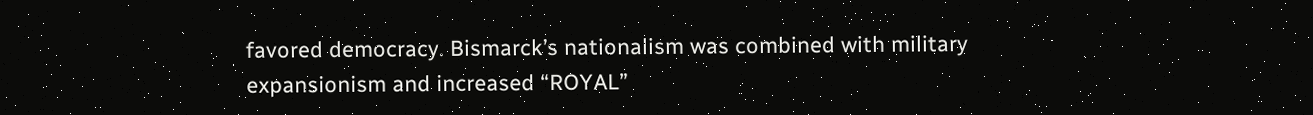favored democracy. Bismarck’s nationalism was combined with military expansionism and increased “ROYAL”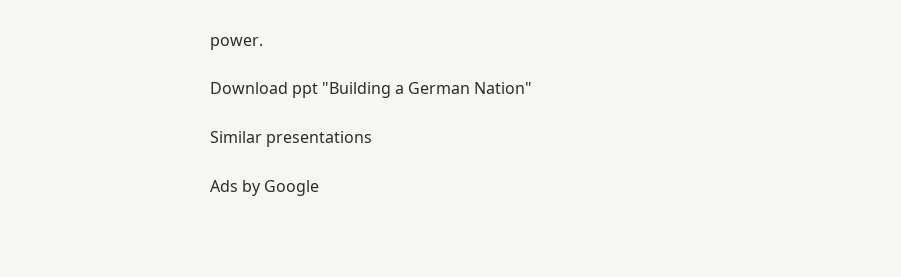power.

Download ppt "Building a German Nation"

Similar presentations

Ads by Google